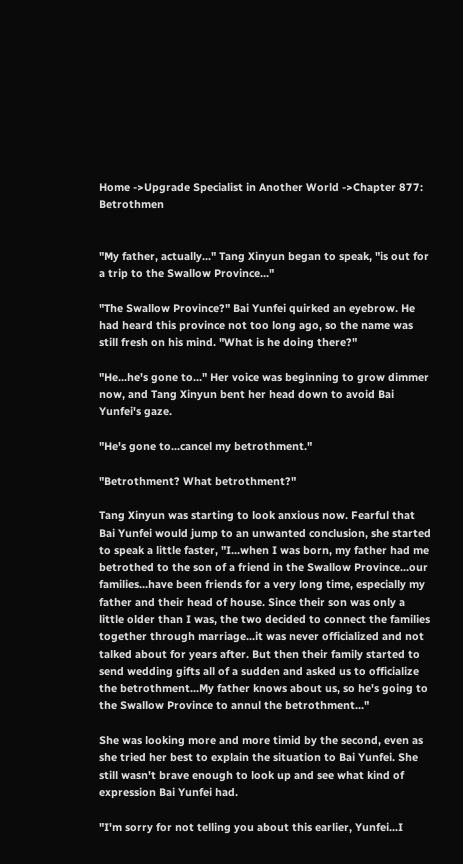Home ->Upgrade Specialist in Another World ->Chapter 877: Betrothmen


"My father, actually..." Tang Xinyun began to speak, "is out for a trip to the Swallow Province..."

"The Swallow Province?" Bai Yunfei quirked an eyebrow. He had heard this province not too long ago, so the name was still fresh on his mind. "What is he doing there?"

"He...he's gone to..." Her voice was beginning to grow dimmer now, and Tang Xinyun bent her head down to avoid Bai Yunfei's gaze.

"He's gone to...cancel my betrothment."

"Betrothment? What betrothment?"

Tang Xinyun was starting to look anxious now. Fearful that Bai Yunfei would jump to an unwanted conclusion, she started to speak a little faster, "I...when I was born, my father had me betrothed to the son of a friend in the Swallow Province...our families...have been friends for a very long time, especially my father and their head of house. Since their son was only a little older than I was, the two decided to connect the families together through marriage...it was never officialized and not talked about for years after. But then their family started to send wedding gifts all of a sudden and asked us to officialize the betrothment...My father knows about us, so he's going to the Swallow Province to annul the betrothment..."

She was looking more and more timid by the second, even as she tried her best to explain the situation to Bai Yunfei. She still wasn't brave enough to look up and see what kind of expression Bai Yunfei had.

"I'm sorry for not telling you about this earlier, Yunfei...I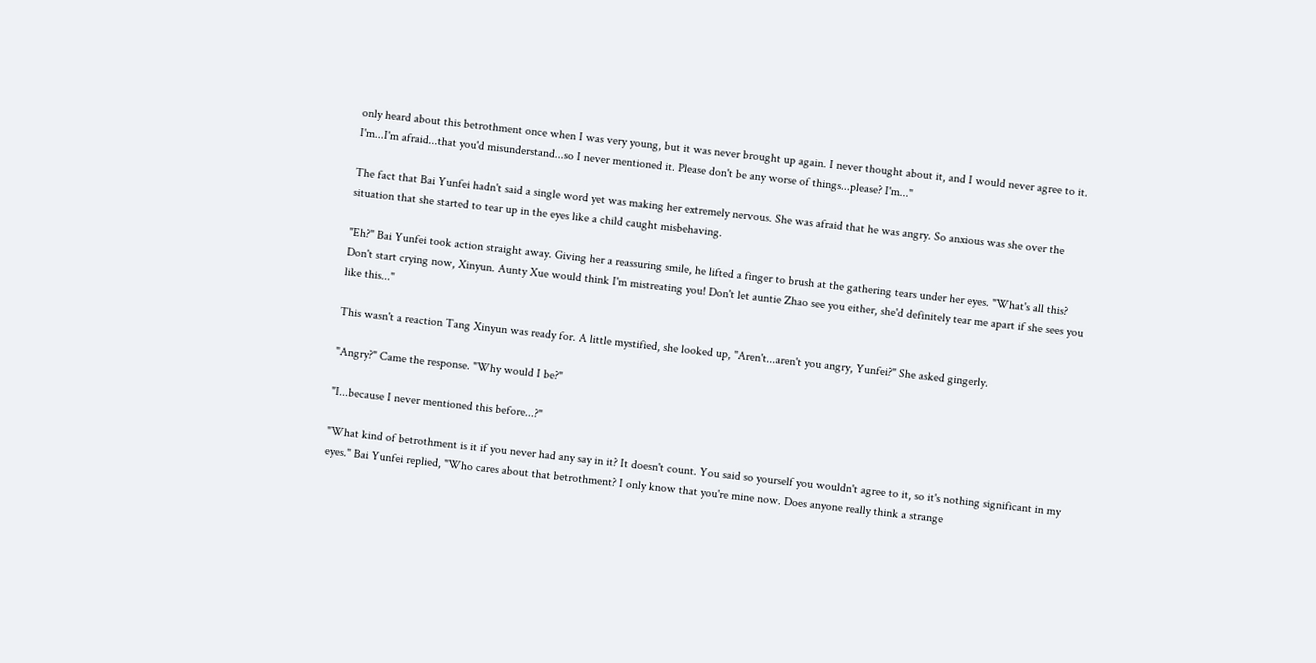only heard about this betrothment once when I was very young, but it was never brought up again. I never thought about it, and I would never agree to it. I'm...I'm afraid...that you'd misunderstand...so I never mentioned it. Please don't be any worse of things...please? I'm..."

The fact that Bai Yunfei hadn't said a single word yet was making her extremely nervous. She was afraid that he was angry. So anxious was she over the situation that she started to tear up in the eyes like a child caught misbehaving.

"Eh?" Bai Yunfei took action straight away. Giving her a reassuring smile, he lifted a finger to brush at the gathering tears under her eyes. "What's all this? Don't start crying now, Xinyun. Aunty Xue would think I'm mistreating you! Don't let auntie Zhao see you either, she'd definitely tear me apart if she sees you like this..."

This wasn't a reaction Tang Xinyun was ready for. A little mystified, she looked up, "Aren't...aren't you angry, Yunfei?" She asked gingerly.

"Angry?" Came the response. "Why would I be?"

"I...because I never mentioned this before...?"

"What kind of betrothment is it if you never had any say in it? It doesn't count. You said so yourself you wouldn't agree to it, so it's nothing significant in my eyes." Bai Yunfei replied, "Who cares about that betrothment? I only know that you're mine now. Does anyone really think a strange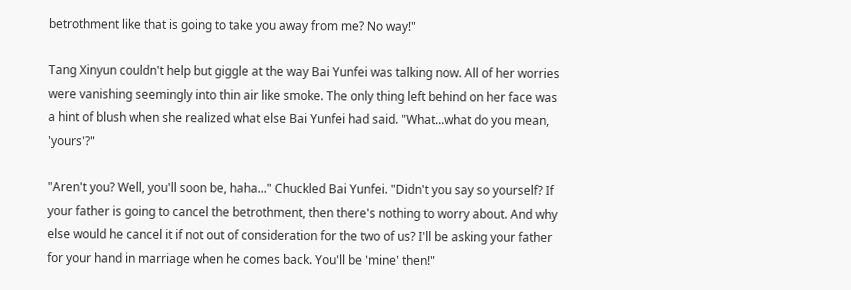betrothment like that is going to take you away from me? No way!"

Tang Xinyun couldn't help but giggle at the way Bai Yunfei was talking now. All of her worries were vanishing seemingly into thin air like smoke. The only thing left behind on her face was a hint of blush when she realized what else Bai Yunfei had said. "What...what do you mean, 'yours'?"

"Aren't you? Well, you'll soon be, haha..." Chuckled Bai Yunfei. "Didn't you say so yourself? If your father is going to cancel the betrothment, then there's nothing to worry about. And why else would he cancel it if not out of consideration for the two of us? I'll be asking your father for your hand in marriage when he comes back. You'll be 'mine' then!"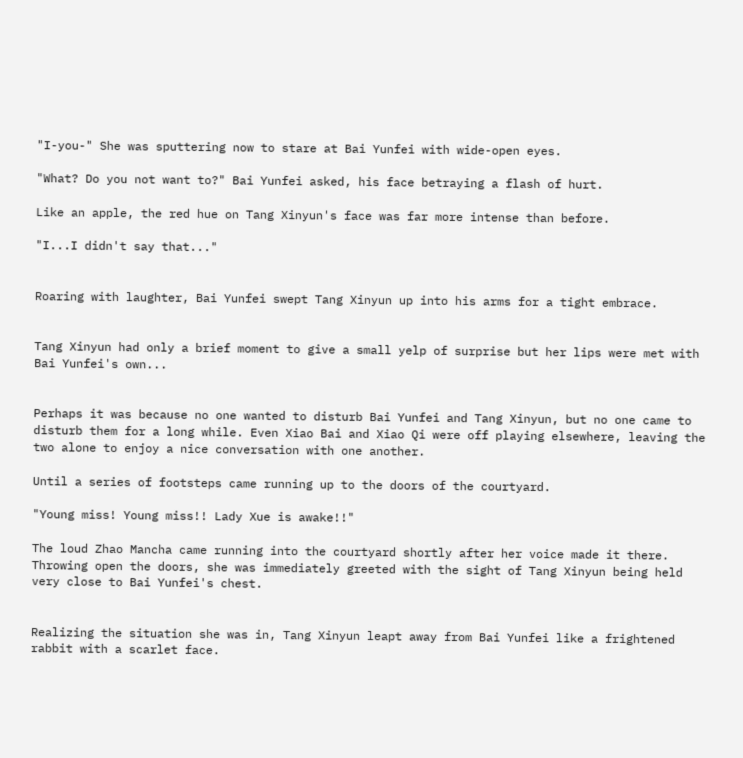"I-you-" She was sputtering now to stare at Bai Yunfei with wide-open eyes.

"What? Do you not want to?" Bai Yunfei asked, his face betraying a flash of hurt.

Like an apple, the red hue on Tang Xinyun's face was far more intense than before.

"I...I didn't say that..."


Roaring with laughter, Bai Yunfei swept Tang Xinyun up into his arms for a tight embrace.


Tang Xinyun had only a brief moment to give a small yelp of surprise but her lips were met with Bai Yunfei's own...


Perhaps it was because no one wanted to disturb Bai Yunfei and Tang Xinyun, but no one came to disturb them for a long while. Even Xiao Bai and Xiao Qi were off playing elsewhere, leaving the two alone to enjoy a nice conversation with one another.

Until a series of footsteps came running up to the doors of the courtyard.

"Young miss! Young miss!! Lady Xue is awake!!"

The loud Zhao Mancha came running into the courtyard shortly after her voice made it there. Throwing open the doors, she was immediately greeted with the sight of Tang Xinyun being held very close to Bai Yunfei's chest.


Realizing the situation she was in, Tang Xinyun leapt away from Bai Yunfei like a frightened rabbit with a scarlet face.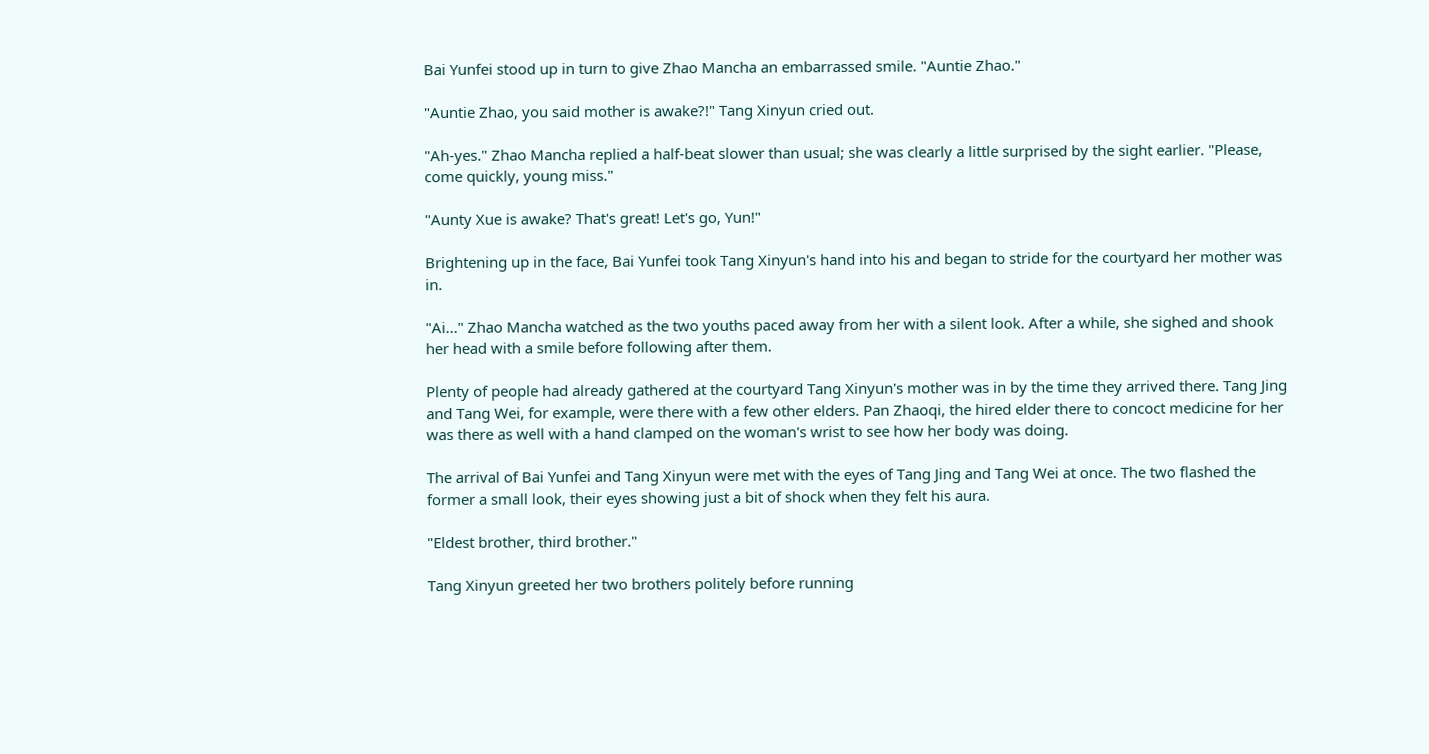Bai Yunfei stood up in turn to give Zhao Mancha an embarrassed smile. "Auntie Zhao."

"Auntie Zhao, you said mother is awake?!" Tang Xinyun cried out.

"Ah-yes." Zhao Mancha replied a half-beat slower than usual; she was clearly a little surprised by the sight earlier. "Please, come quickly, young miss."

"Aunty Xue is awake? That's great! Let's go, Yun!"

Brightening up in the face, Bai Yunfei took Tang Xinyun's hand into his and began to stride for the courtyard her mother was in.

"Ai..." Zhao Mancha watched as the two youths paced away from her with a silent look. After a while, she sighed and shook her head with a smile before following after them.

Plenty of people had already gathered at the courtyard Tang Xinyun's mother was in by the time they arrived there. Tang Jing and Tang Wei, for example, were there with a few other elders. Pan Zhaoqi, the hired elder there to concoct medicine for her was there as well with a hand clamped on the woman's wrist to see how her body was doing.

The arrival of Bai Yunfei and Tang Xinyun were met with the eyes of Tang Jing and Tang Wei at once. The two flashed the former a small look, their eyes showing just a bit of shock when they felt his aura.

"Eldest brother, third brother."

Tang Xinyun greeted her two brothers politely before running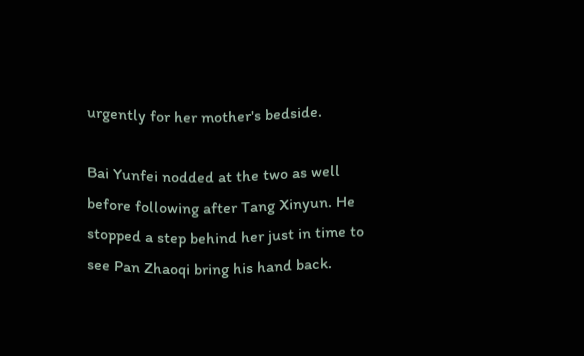urgently for her mother's bedside.

Bai Yunfei nodded at the two as well before following after Tang Xinyun. He stopped a step behind her just in time to see Pan Zhaoqi bring his hand back.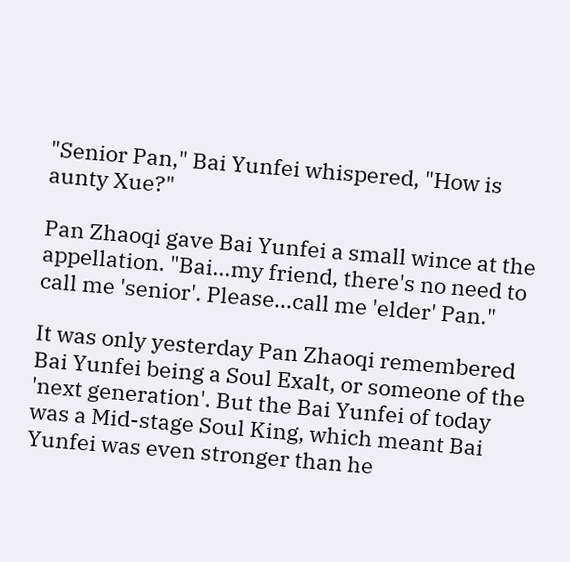"Senior Pan," Bai Yunfei whispered, "How is aunty Xue?"

Pan Zhaoqi gave Bai Yunfei a small wince at the appellation. "Bai...my friend, there's no need to call me 'senior'. Please...call me 'elder' Pan."

It was only yesterday Pan Zhaoqi remembered Bai Yunfei being a Soul Exalt, or someone of the 'next generation'. But the Bai Yunfei of today was a Mid-stage Soul King, which meant Bai Yunfei was even stronger than he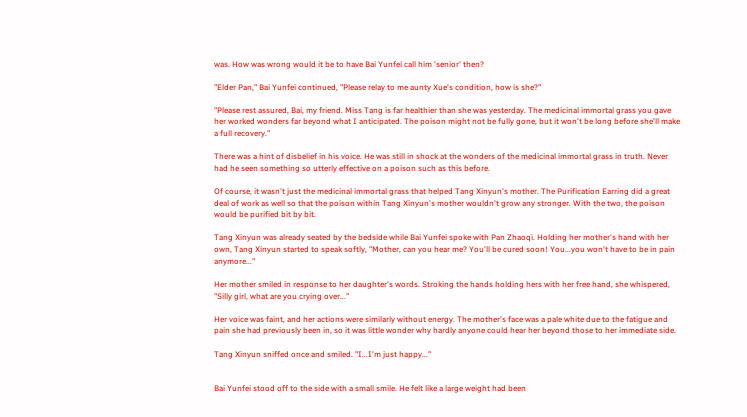was. How was wrong would it be to have Bai Yunfei call him 'senior' then?

"Elder Pan," Bai Yunfei continued, "Please relay to me aunty Xue's condition, how is she?"

"Please rest assured, Bai, my friend. Miss Tang is far healthier than she was yesterday. The medicinal immortal grass you gave her worked wonders far beyond what I anticipated. The poison might not be fully gone, but it won't be long before she'll make a full recovery."

There was a hint of disbelief in his voice. He was still in shock at the wonders of the medicinal immortal grass in truth. Never had he seen something so utterly effective on a poison such as this before.

Of course, it wasn't just the medicinal immortal grass that helped Tang Xinyun's mother. The Purification Earring did a great deal of work as well so that the poison within Tang Xinyun's mother wouldn't grow any stronger. With the two, the poison would be purified bit by bit.

Tang Xinyun was already seated by the bedside while Bai Yunfei spoke with Pan Zhaoqi. Holding her mother's hand with her own, Tang Xinyun started to speak softly, "Mother, can you hear me? You'll be cured soon! You...you won't have to be in pain anymore..."

Her mother smiled in response to her daughter's words. Stroking the hands holding hers with her free hand, she whispered, "Silly girl, what are you crying over..."

Her voice was faint, and her actions were similarly without energy. The mother's face was a pale white due to the fatigue and pain she had previously been in, so it was little wonder why hardly anyone could hear her beyond those to her immediate side.

Tang Xinyun sniffed once and smiled. "I...I'm just happy..."


Bai Yunfei stood off to the side with a small smile. He felt like a large weight had been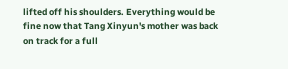lifted off his shoulders. Everything would be fine now that Tang Xinyun's mother was back on track for a full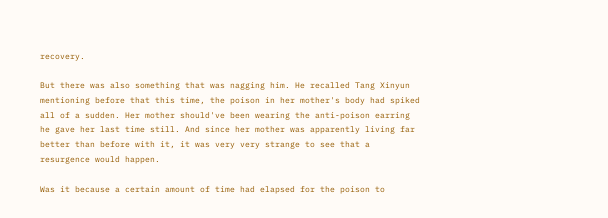recovery.

But there was also something that was nagging him. He recalled Tang Xinyun mentioning before that this time, the poison in her mother's body had spiked all of a sudden. Her mother should've been wearing the anti-poison earring he gave her last time still. And since her mother was apparently living far better than before with it, it was very very strange to see that a resurgence would happen.

Was it because a certain amount of time had elapsed for the poison to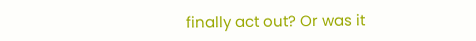finally act out? Or was it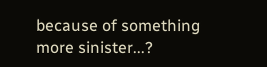because of something more sinister...?